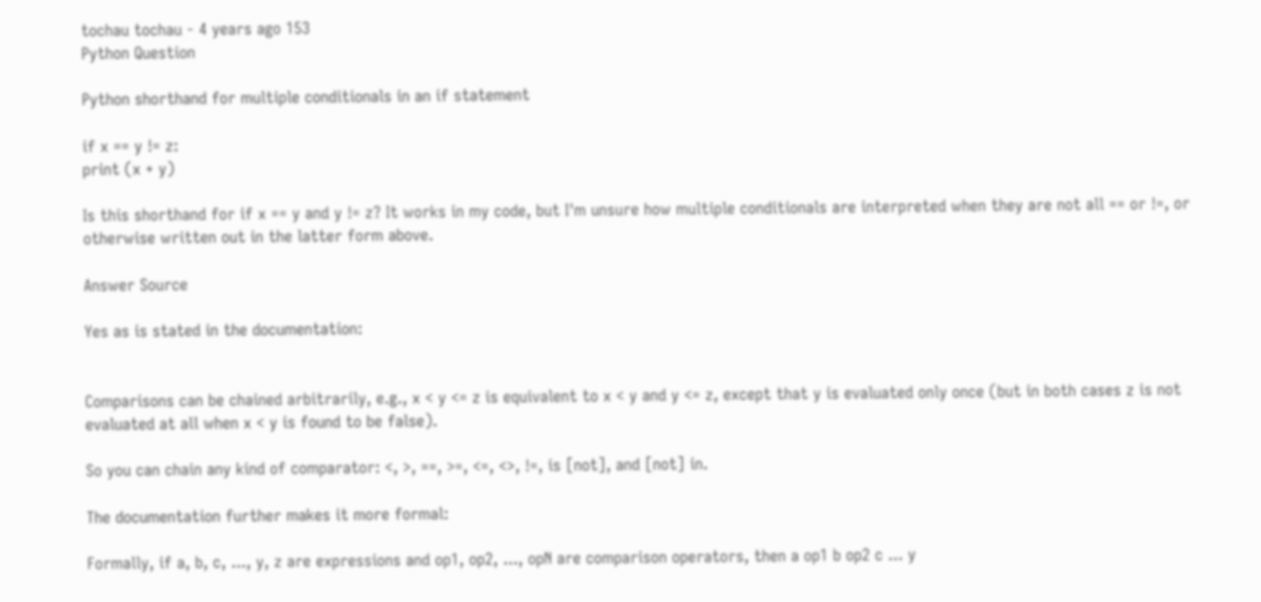tochau tochau - 4 years ago 153
Python Question

Python shorthand for multiple conditionals in an if statement

if x == y != z:
print (x + y)

Is this shorthand for if x == y and y != z? It works in my code, but I'm unsure how multiple conditionals are interpreted when they are not all == or !=, or otherwise written out in the latter form above.

Answer Source

Yes as is stated in the documentation:


Comparisons can be chained arbitrarily, e.g., x < y <= z is equivalent to x < y and y <= z, except that y is evaluated only once (but in both cases z is not evaluated at all when x < y is found to be false).

So you can chain any kind of comparator: <, >, ==, >=, <=, <>, !=, is [not], and [not] in.

The documentation further makes it more formal:

Formally, if a, b, c, ..., y, z are expressions and op1, op2, ..., opN are comparison operators, then a op1 b op2 c ... y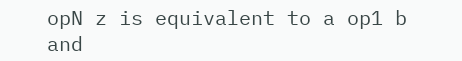opN z is equivalent to a op1 b and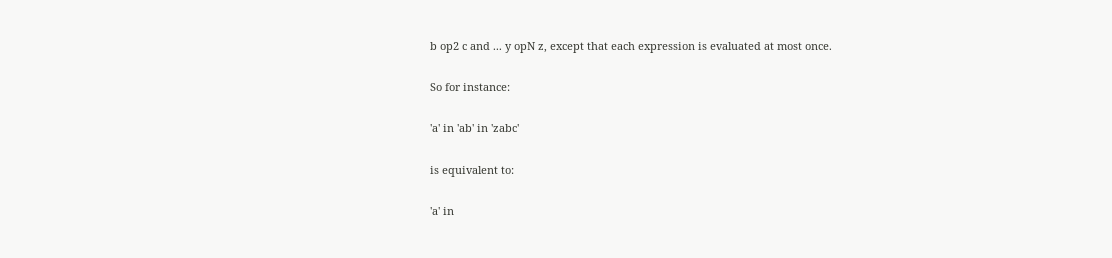b op2 c and ... y opN z, except that each expression is evaluated at most once.

So for instance:

'a' in 'ab' in 'zabc'

is equivalent to:

'a' in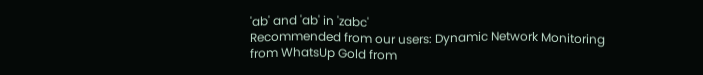'ab' and 'ab' in 'zabc'
Recommended from our users: Dynamic Network Monitoring from WhatsUp Gold from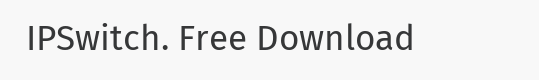IPSwitch. Free Download